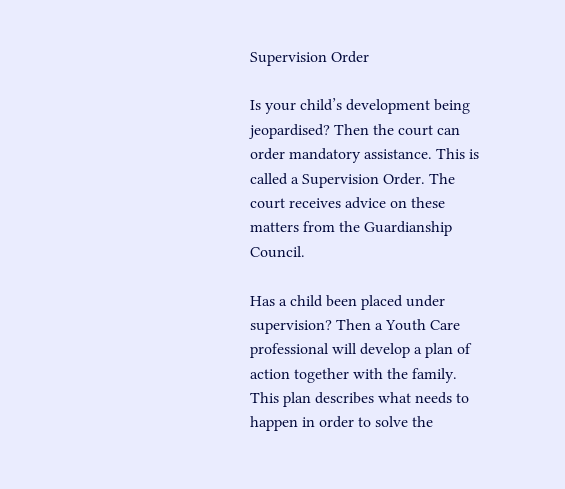Supervision Order

Is your child’s development being jeopardised? Then the court can order mandatory assistance. This is called a Supervision Order. The court receives advice on these matters from the Guardianship Council.

Has a child been placed under supervision? Then a Youth Care professional will develop a plan of action together with the family. This plan describes what needs to happen in order to solve the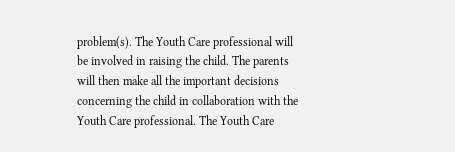problem(s). The Youth Care professional will be involved in raising the child. The parents will then make all the important decisions concerning the child in collaboration with the Youth Care professional. The Youth Care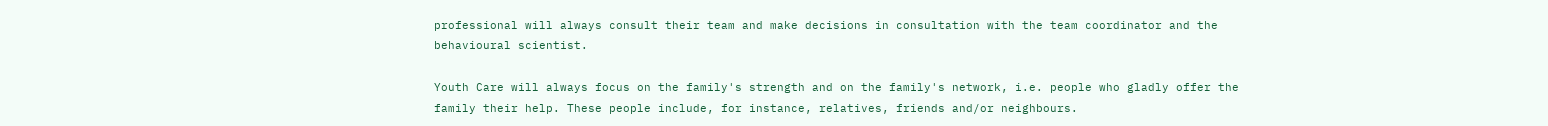professional will always consult their team and make decisions in consultation with the team coordinator and the behavioural scientist.

Youth Care will always focus on the family's strength and on the family's network, i.e. people who gladly offer the family their help. These people include, for instance, relatives, friends and/or neighbours.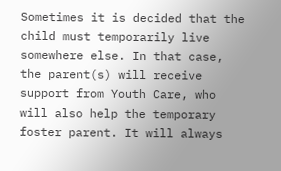Sometimes it is decided that the child must temporarily live somewhere else. In that case, the parent(s) will receive support from Youth Care, who will also help the temporary foster parent. It will always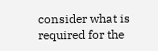consider what is required for the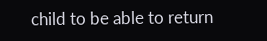child to be able to return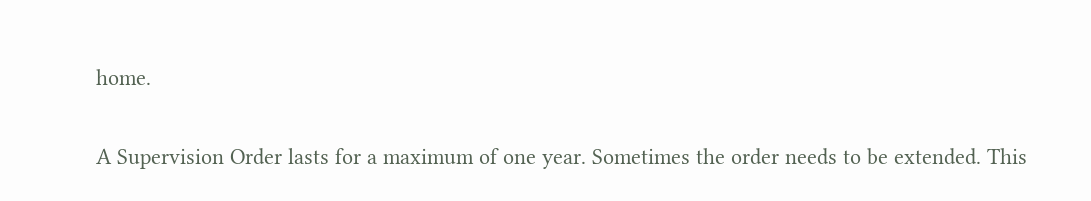home.

A Supervision Order lasts for a maximum of one year. Sometimes the order needs to be extended. This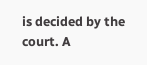is decided by the court. A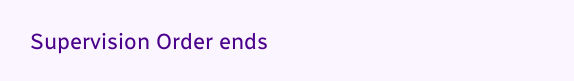Supervision Order ends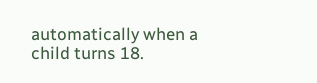automatically when a child turns 18.